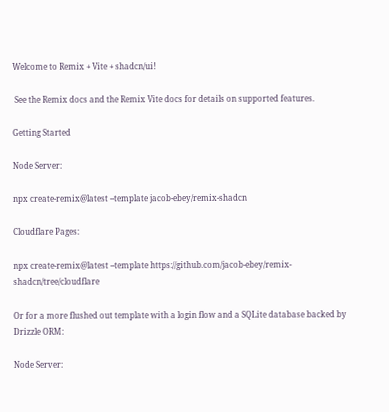Welcome to Remix + Vite + shadcn/ui!

 See the Remix docs and the Remix Vite docs for details on supported features.

Getting Started

Node Server:

npx create-remix@latest --template jacob-ebey/remix-shadcn

Cloudflare Pages:

npx create-remix@latest --template https://github.com/jacob-ebey/remix-shadcn/tree/cloudflare

Or for a more flushed out template with a login flow and a SQLite database backed by Drizzle ORM:

Node Server: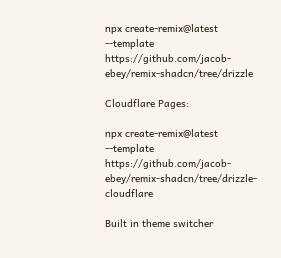npx create-remix@latest --template https://github.com/jacob-ebey/remix-shadcn/tree/drizzle

Cloudflare Pages:

npx create-remix@latest --template https://github.com/jacob-ebey/remix-shadcn/tree/drizzle-cloudflare

Built in theme switcher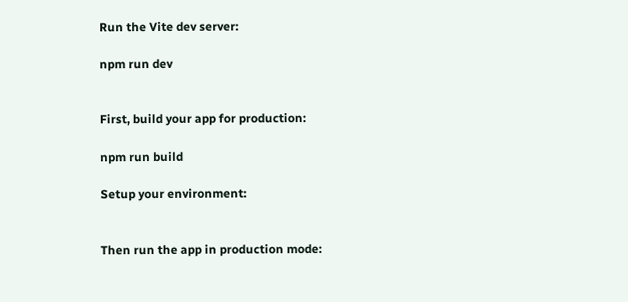Run the Vite dev server:

npm run dev


First, build your app for production:

npm run build

Setup your environment:


Then run the app in production mode: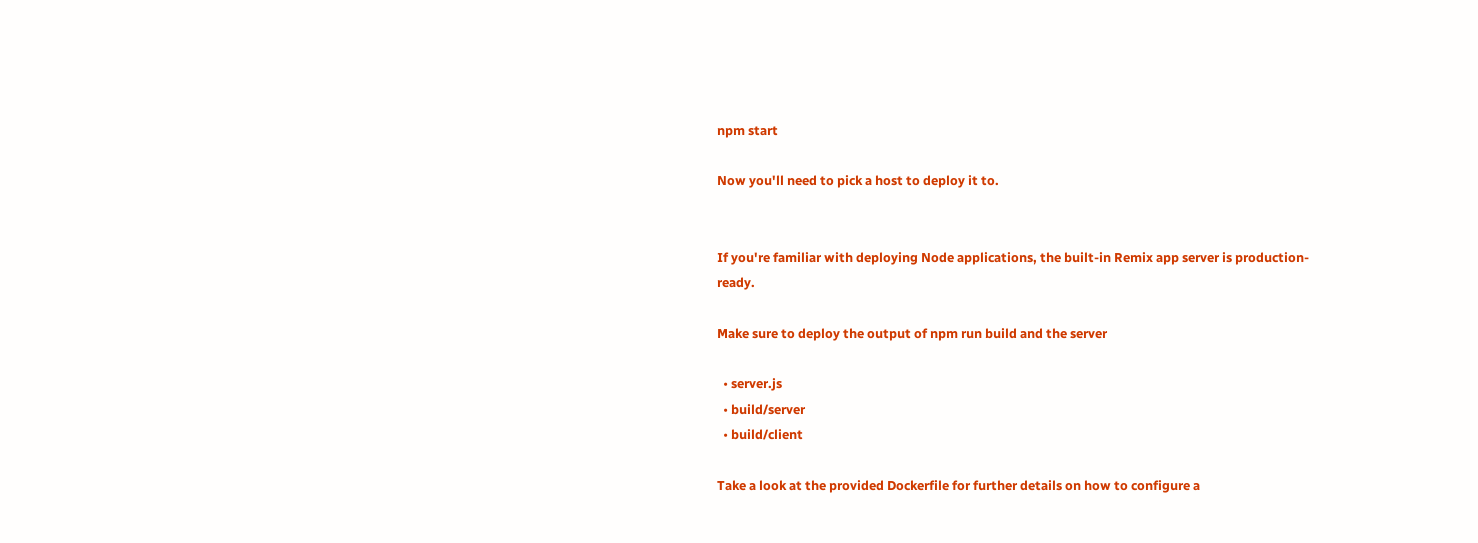npm start

Now you'll need to pick a host to deploy it to.


If you're familiar with deploying Node applications, the built-in Remix app server is production-ready.

Make sure to deploy the output of npm run build and the server

  • server.js
  • build/server
  • build/client

Take a look at the provided Dockerfile for further details on how to configure a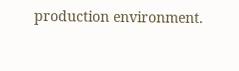production environment.